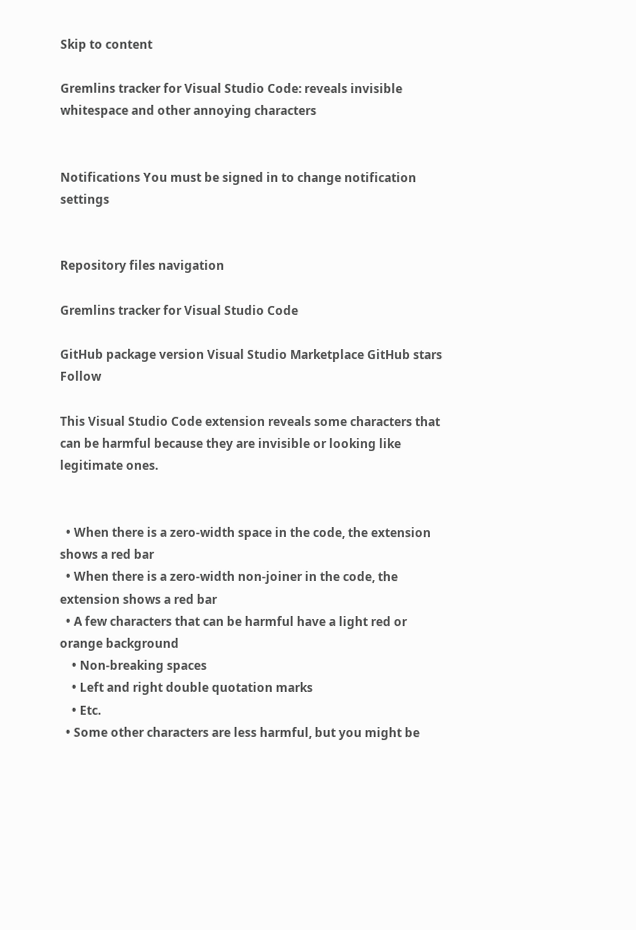Skip to content

Gremlins tracker for Visual Studio Code: reveals invisible whitespace and other annoying characters


Notifications You must be signed in to change notification settings


Repository files navigation

Gremlins tracker for Visual Studio Code

GitHub package version Visual Studio Marketplace GitHub stars Follow

This Visual Studio Code extension reveals some characters that can be harmful because they are invisible or looking like legitimate ones.


  • When there is a zero-width space in the code, the extension shows a red bar
  • When there is a zero-width non-joiner in the code, the extension shows a red bar
  • A few characters that can be harmful have a light red or orange background
    • Non-breaking spaces
    • Left and right double quotation marks
    • Etc.
  • Some other characters are less harmful, but you might be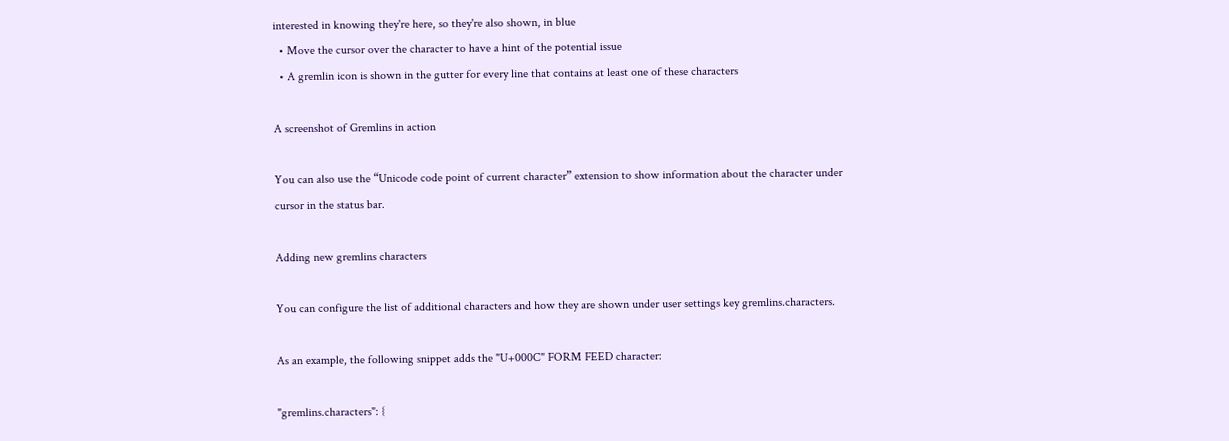interested in knowing they're here, so they're also shown, in blue
  • Move the cursor over the character to have a hint of the potential issue
  • A gremlin icon is shown in the gutter for every line that contains at least one of these characters

A screenshot of Gremlins in action

You can also use the “Unicode code point of current character” extension to show information about the character under cursor in the status bar.

Adding new gremlins characters

You can configure the list of additional characters and how they are shown under user settings key gremlins.characters.

As an example, the following snippet adds the "U+000C" FORM FEED character:

"gremlins.characters": {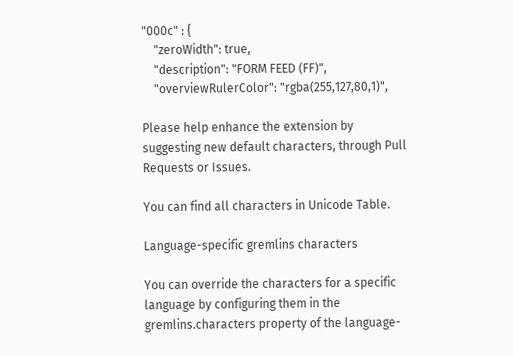"000c" : {
    "zeroWidth": true,
    "description": "FORM FEED (FF)",
    "overviewRulerColor": "rgba(255,127,80,1)",

Please help enhance the extension by suggesting new default characters, through Pull Requests or Issues.

You can find all characters in Unicode Table.

Language-specific gremlins characters

You can override the characters for a specific language by configuring them in the gremlins.characters property of the language-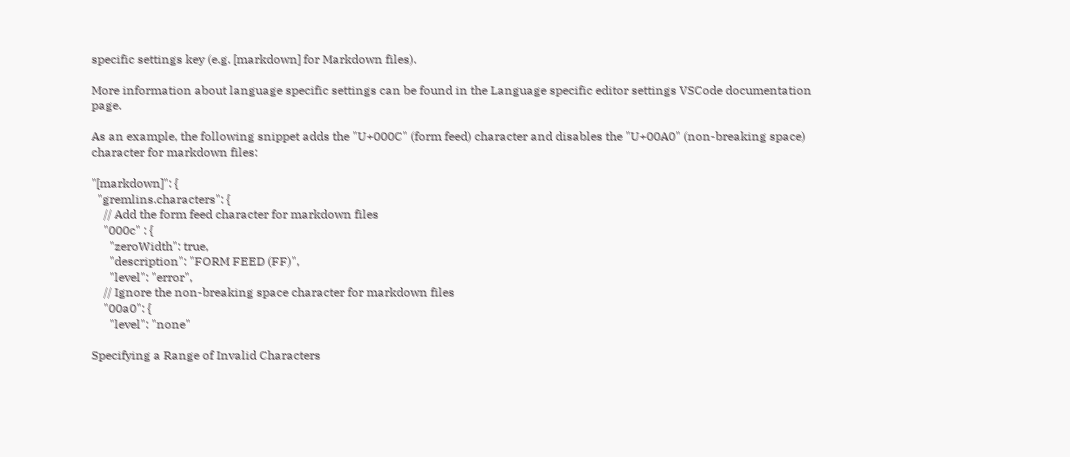specific settings key (e.g. [markdown] for Markdown files).

More information about language specific settings can be found in the Language specific editor settings VSCode documentation page.

As an example, the following snippet adds the "U+000C" (form feed) character and disables the "U+00A0" (non-breaking space) character for markdown files:

"[markdown]": {
  "gremlins.characters": {
    // Add the form feed character for markdown files
    "000c" : {
      "zeroWidth": true,
      "description": "FORM FEED (FF)",
      "level": "error",
    // Ignore the non-breaking space character for markdown files
    "00a0": {
      "level": "none"

Specifying a Range of Invalid Characters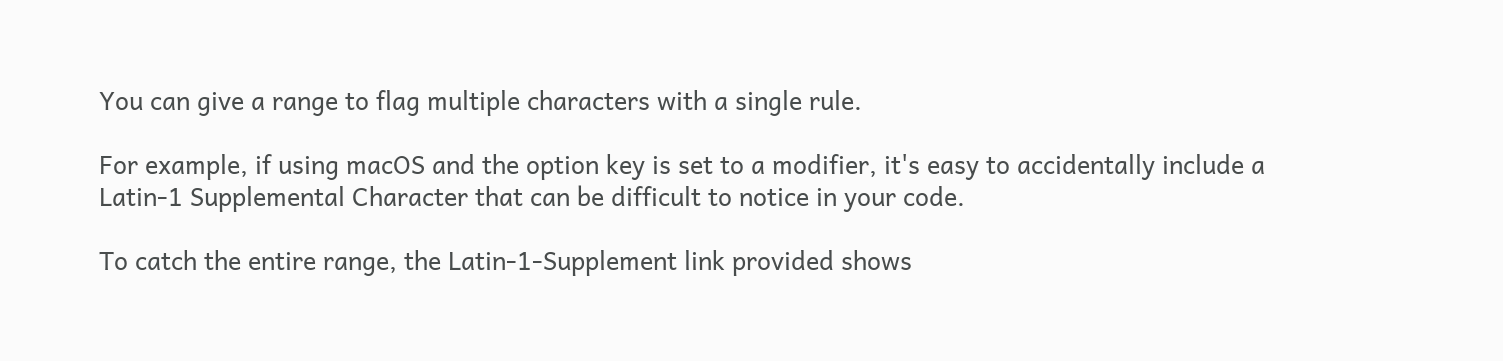You can give a range to flag multiple characters with a single rule.

For example, if using macOS and the option key is set to a modifier, it's easy to accidentally include a Latin-1 Supplemental Character that can be difficult to notice in your code.

To catch the entire range, the Latin-1-Supplement link provided shows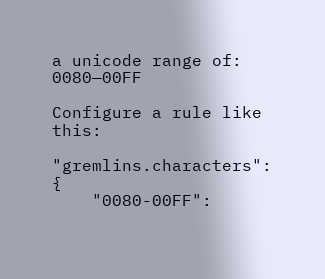a unicode range of: 0080—00FF

Configure a rule like this:

"gremlins.characters": {
    "0080-00FF":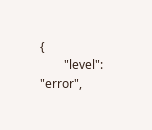{
        "level": "error",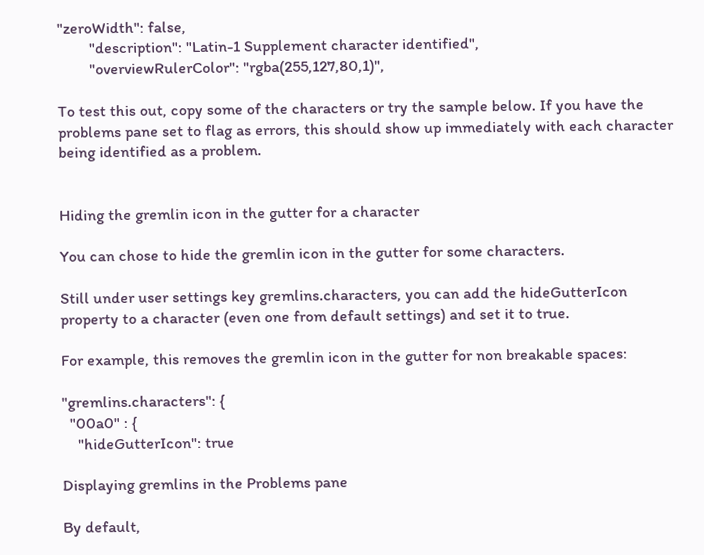"zeroWidth": false,
        "description": "Latin-1 Supplement character identified",
        "overviewRulerColor": "rgba(255,127,80,1)",

To test this out, copy some of the characters or try the sample below. If you have the problems pane set to flag as errors, this should show up immediately with each character being identified as a problem.


Hiding the gremlin icon in the gutter for a character

You can chose to hide the gremlin icon in the gutter for some characters.

Still under user settings key gremlins.characters, you can add the hideGutterIcon property to a character (even one from default settings) and set it to true.

For example, this removes the gremlin icon in the gutter for non breakable spaces:

"gremlins.characters": {
  "00a0" : {
    "hideGutterIcon": true

Displaying gremlins in the Problems pane

By default,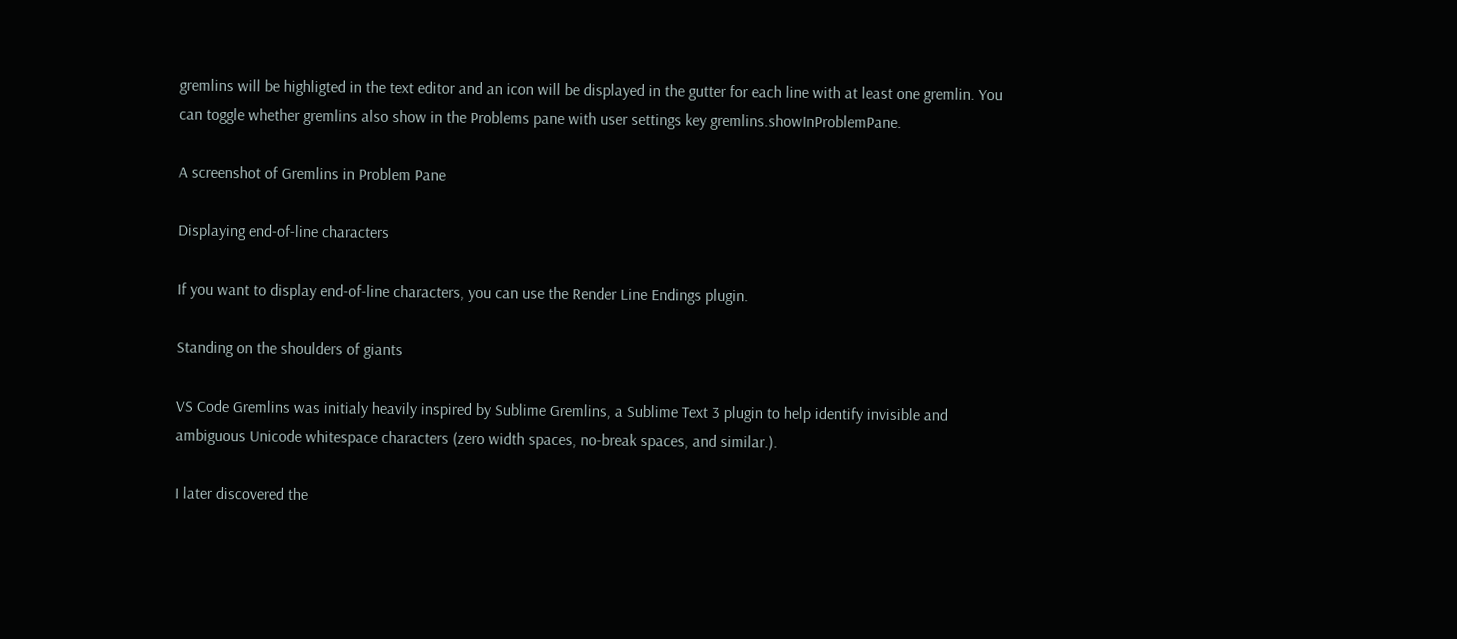gremlins will be highligted in the text editor and an icon will be displayed in the gutter for each line with at least one gremlin. You can toggle whether gremlins also show in the Problems pane with user settings key gremlins.showInProblemPane.

A screenshot of Gremlins in Problem Pane

Displaying end-of-line characters

If you want to display end-of-line characters, you can use the Render Line Endings plugin.

Standing on the shoulders of giants

VS Code Gremlins was initialy heavily inspired by Sublime Gremlins, a Sublime Text 3 plugin to help identify invisible and ambiguous Unicode whitespace characters (zero width spaces, no-break spaces, and similar.).

I later discovered the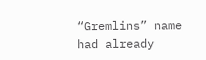“Gremlins” name had already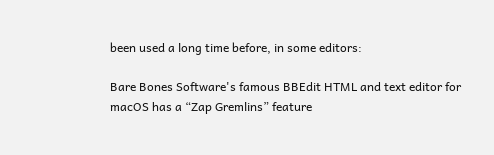been used a long time before, in some editors:

Bare Bones Software's famous BBEdit HTML and text editor for macOS has a “Zap Gremlins” feature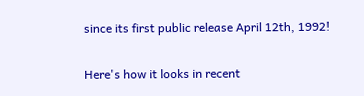since its first public release April 12th, 1992!

Here's how it looks in recent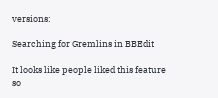versions:

Searching for Gremlins in BBEdit

It looks like people liked this feature so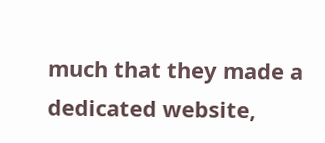much that they made a dedicated website,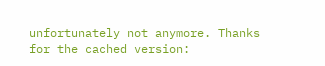unfortunately not anymore. Thanks for the cached version: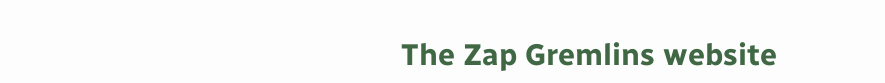The Zap Gremlins website